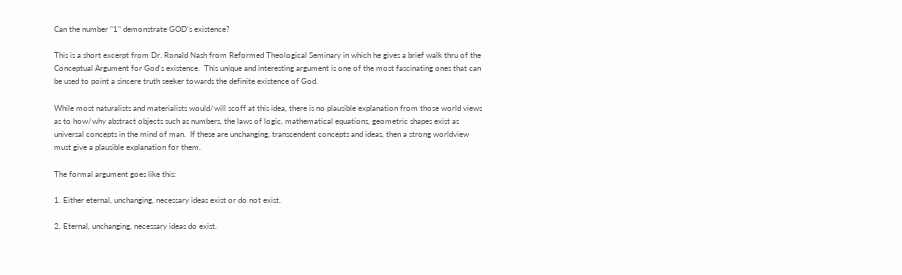Can the number "1" demonstrate GOD's existence?

This is a short excerpt from Dr. Ronald Nash from Reformed Theological Seminary in which he gives a brief walk thru of the Conceptual Argument for God's existence.  This unique and interesting argument is one of the most fascinating ones that can be used to point a sincere truth seeker towards the definite existence of God.

While most naturalists and materialists would/will scoff at this idea, there is no plausible explanation from those world views as to how/why abstract objects such as numbers, the laws of logic, mathematical equations, geometric shapes exist as universal concepts in the mind of man.  If these are unchanging, transcendent concepts and ideas, then a strong worldview must give a plausible explanation for them.

The formal argument goes like this:

1. Either eternal, unchanging, necessary ideas exist or do not exist.

2. Eternal, unchanging, necessary ideas do exist.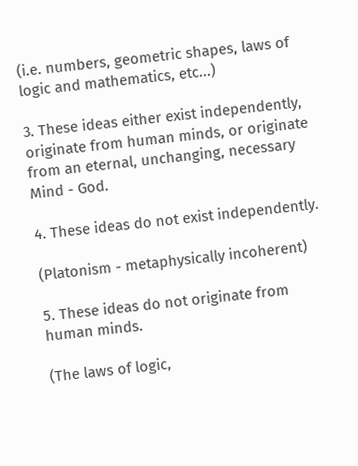(i.e. numbers, geometric shapes, laws of logic and mathematics, etc...)

3. These ideas either exist independently, originate from human minds, or originate from an eternal, unchanging, necessary Mind - God.

4. These ideas do not exist independently.

(Platonism - metaphysically incoherent)

5. These ideas do not originate from human minds.

(The laws of logic,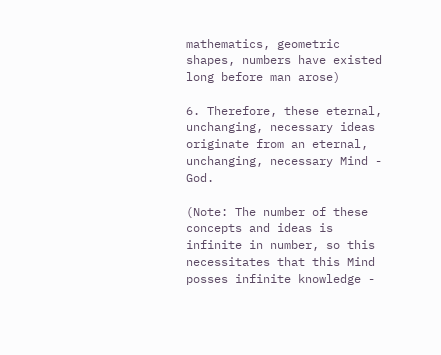mathematics, geometric shapes, numbers have existed long before man arose)

6. Therefore, these eternal, unchanging, necessary ideas originate from an eternal, unchanging, necessary Mind - God.

(Note: The number of these concepts and ideas is infinite in number, so this necessitates that this Mind posses infinite knowledge -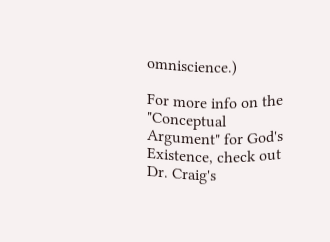omniscience.)

For more info on the "Conceptual Argument" for God's Existence, check out Dr. Craig's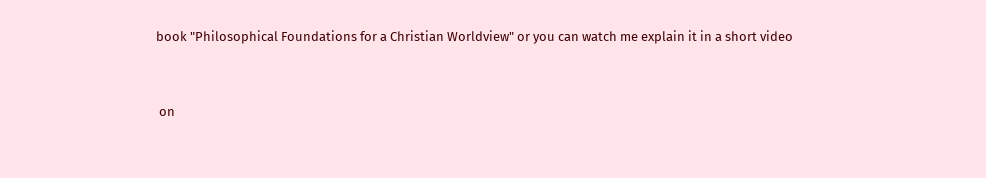book "Philosophical Foundations for a Christian Worldview" or you can watch me explain it in a short video


 on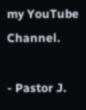my YouTube Channel.

- Pastor J.